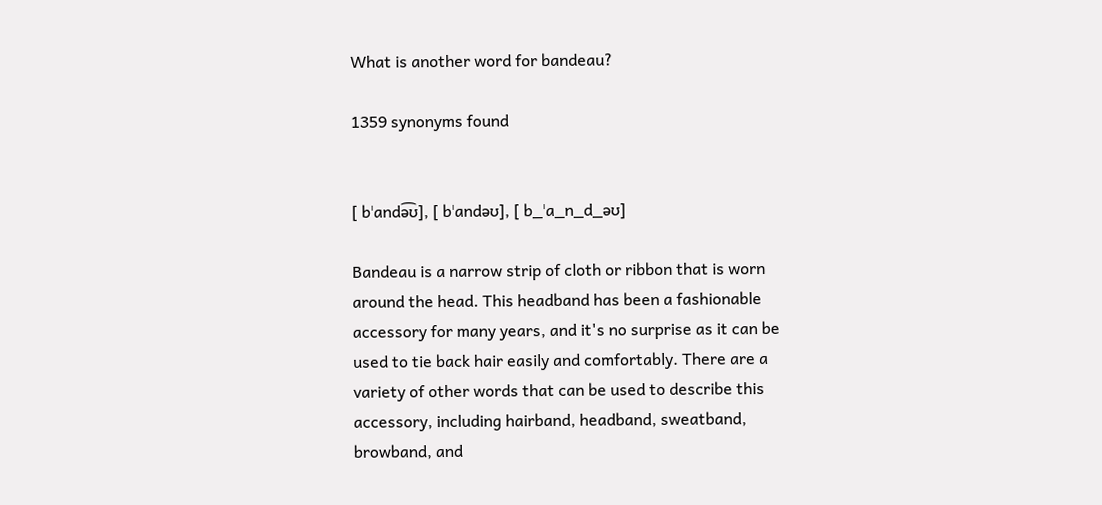What is another word for bandeau?

1359 synonyms found


[ bˈandə͡ʊ], [ bˈandəʊ], [ b_ˈa_n_d_əʊ]

Bandeau is a narrow strip of cloth or ribbon that is worn around the head. This headband has been a fashionable accessory for many years, and it's no surprise as it can be used to tie back hair easily and comfortably. There are a variety of other words that can be used to describe this accessory, including hairband, headband, sweatband, browband, and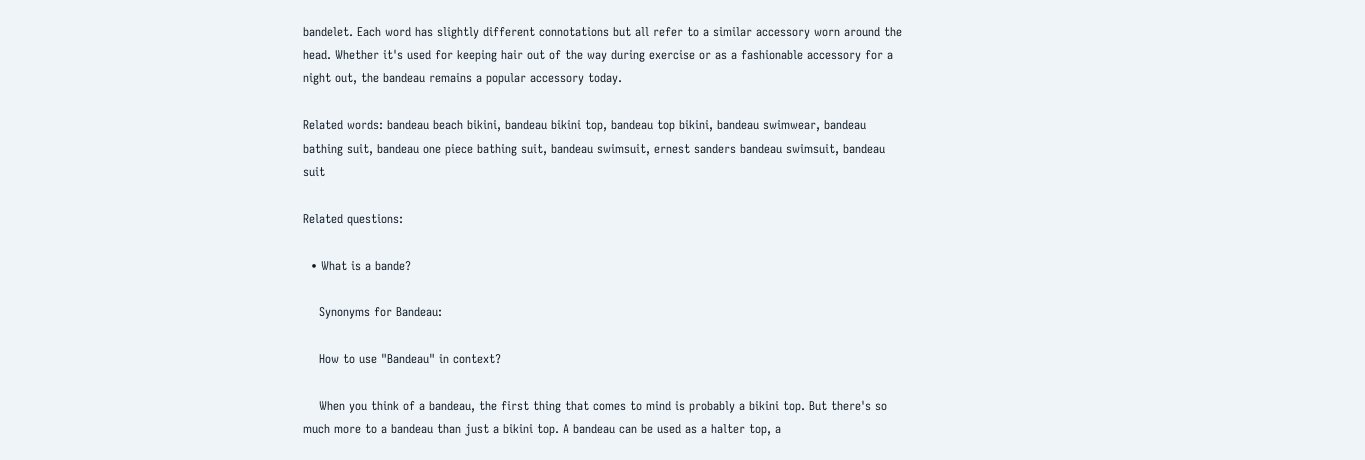bandelet. Each word has slightly different connotations but all refer to a similar accessory worn around the head. Whether it's used for keeping hair out of the way during exercise or as a fashionable accessory for a night out, the bandeau remains a popular accessory today.

Related words: bandeau beach bikini, bandeau bikini top, bandeau top bikini, bandeau swimwear, bandeau bathing suit, bandeau one piece bathing suit, bandeau swimsuit, ernest sanders bandeau swimsuit, bandeau suit

Related questions:

  • What is a bande?

    Synonyms for Bandeau:

    How to use "Bandeau" in context?

    When you think of a bandeau, the first thing that comes to mind is probably a bikini top. But there's so much more to a bandeau than just a bikini top. A bandeau can be used as a halter top, a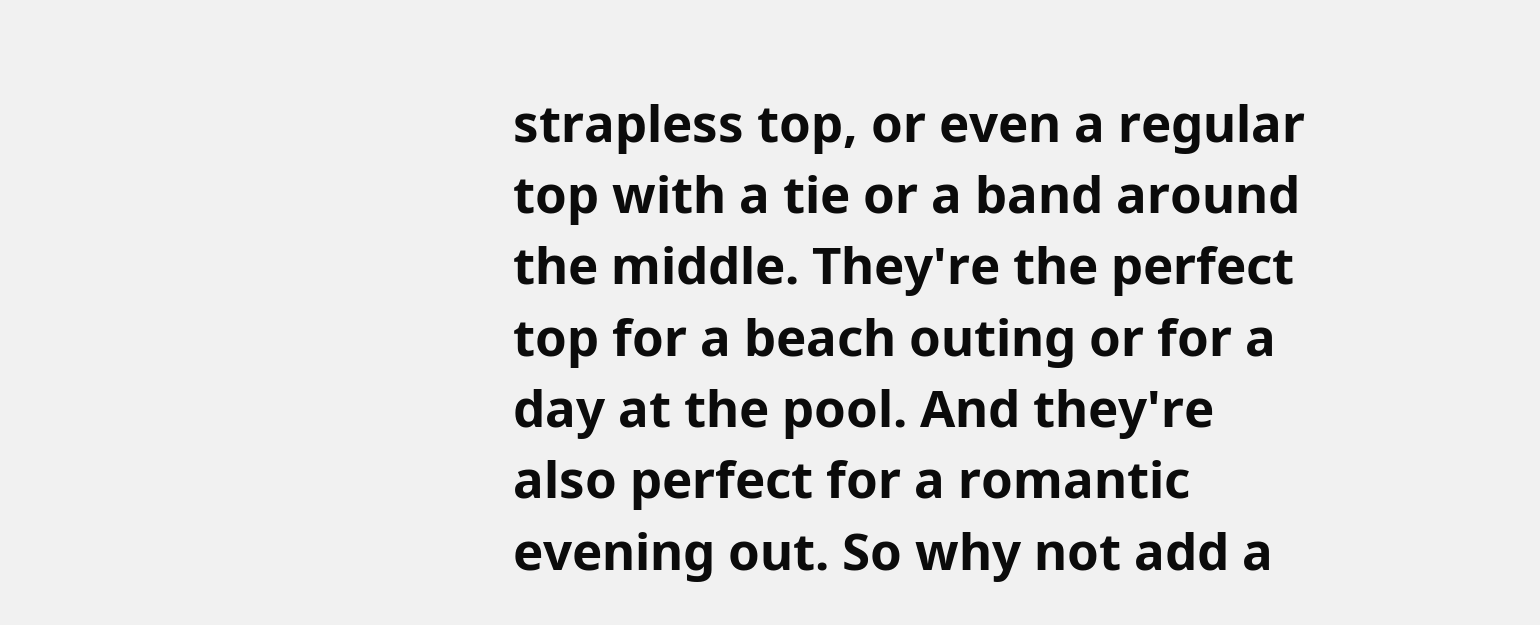strapless top, or even a regular top with a tie or a band around the middle. They're the perfect top for a beach outing or for a day at the pool. And they're also perfect for a romantic evening out. So why not add a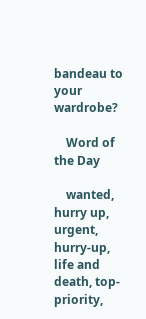bandeau to your wardrobe?

    Word of the Day

    wanted, hurry up, urgent, hurry-up, life and death, top-priority,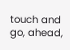touch and go, ahead,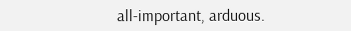all-important, arduous.